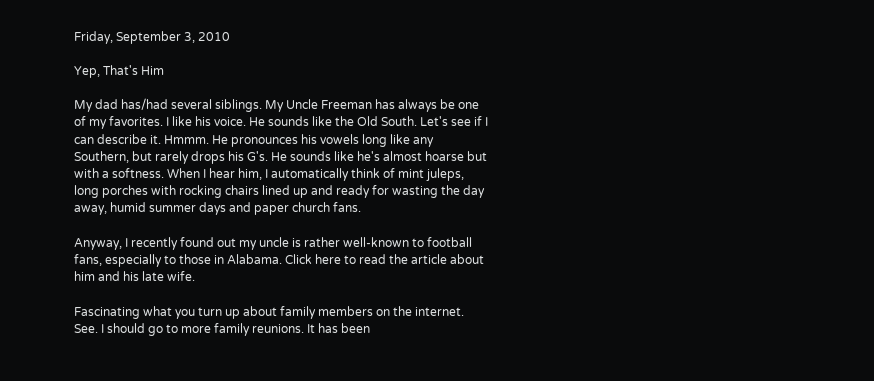Friday, September 3, 2010

Yep, That's Him

My dad has/had several siblings. My Uncle Freeman has always be one of my favorites. I like his voice. He sounds like the Old South. Let's see if I can describe it. Hmmm. He pronounces his vowels long like any Southern, but rarely drops his G's. He sounds like he's almost hoarse but with a softness. When I hear him, I automatically think of mint juleps, long porches with rocking chairs lined up and ready for wasting the day away, humid summer days and paper church fans.

Anyway, I recently found out my uncle is rather well-known to football fans, especially to those in Alabama. Click here to read the article about him and his late wife.

Fascinating what you turn up about family members on the internet. See. I should go to more family reunions. It has been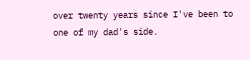over twenty years since I've been to one of my dad's side.